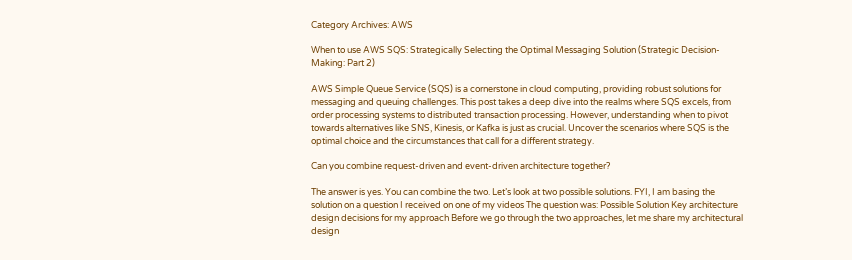Category Archives: AWS

When to use AWS SQS: Strategically Selecting the Optimal Messaging Solution (Strategic Decision-Making: Part 2)

AWS Simple Queue Service (SQS) is a cornerstone in cloud computing, providing robust solutions for messaging and queuing challenges. This post takes a deep dive into the realms where SQS excels, from order processing systems to distributed transaction processing. However, understanding when to pivot towards alternatives like SNS, Kinesis, or Kafka is just as crucial. Uncover the scenarios where SQS is the optimal choice and the circumstances that call for a different strategy.

Can you combine request-driven and event-driven architecture together?

The answer is yes. You can combine the two. Let’s look at two possible solutions. FYI, I am basing the solution on a question I received on one of my videos The question was: Possible Solution Key architecture design decisions for my approach Before we go through the two approaches, let me share my architectural design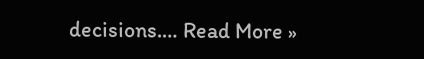decisions.… Read More »